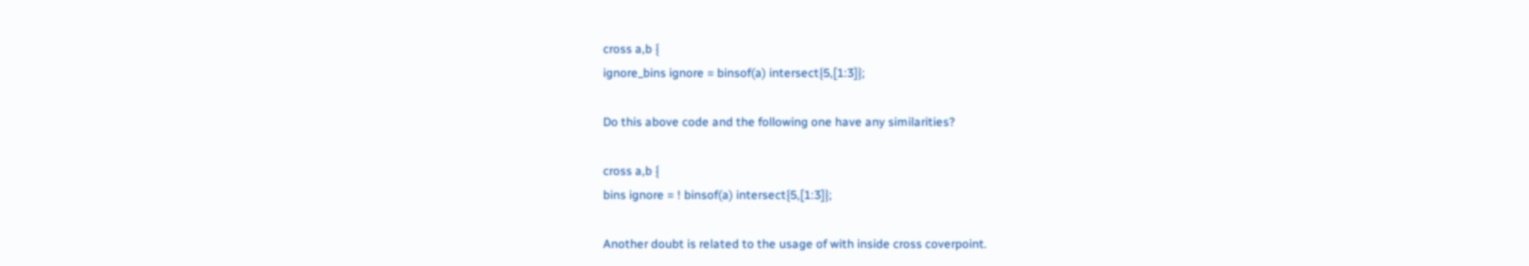cross a,b {
ignore_bins ignore = binsof(a) intersect{5,[1:3]};

Do this above code and the following one have any similarities?

cross a,b {
bins ignore = ! binsof(a) intersect{5,[1:3]};

Another doubt is related to the usage of with inside cross coverpoint.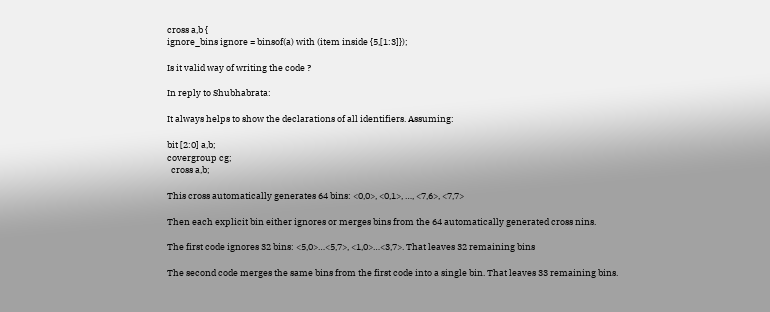cross a,b {
ignore_bins ignore = binsof(a) with (item inside {5,[1:3]});

Is it valid way of writing the code ?

In reply to Shubhabrata:

It always helps to show the declarations of all identifiers. Assuming:

bit [2:0] a,b;
covergroup cg;
  cross a,b;

This cross automatically generates 64 bins: <0,0>, <0,1>, …, <7,6>, <7,7>

Then each explicit bin either ignores or merges bins from the 64 automatically generated cross nins.

The first code ignores 32 bins: <5,0>…<5,7>, <1,0>…<3,7>. That leaves 32 remaining bins

The second code merges the same bins from the first code into a single bin. That leaves 33 remaining bins.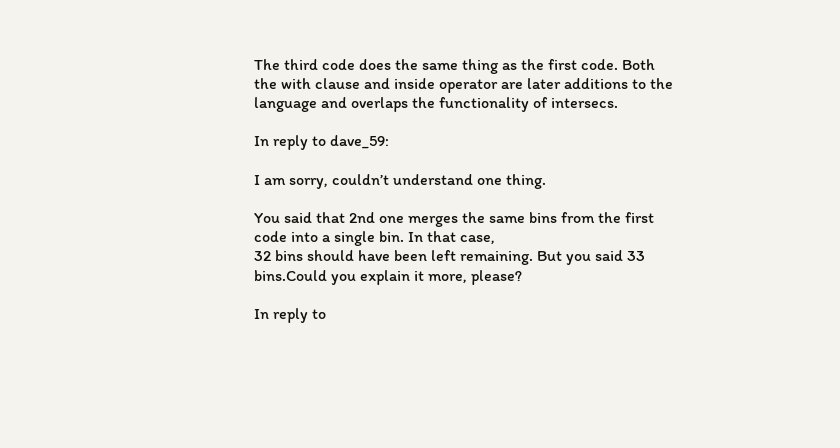The third code does the same thing as the first code. Both the with clause and inside operator are later additions to the language and overlaps the functionality of intersecs.

In reply to dave_59:

I am sorry, couldn’t understand one thing.

You said that 2nd one merges the same bins from the first code into a single bin. In that case,
32 bins should have been left remaining. But you said 33 bins.Could you explain it more, please?

In reply to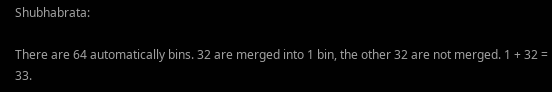Shubhabrata:

There are 64 automatically bins. 32 are merged into 1 bin, the other 32 are not merged. 1 + 32 = 33.